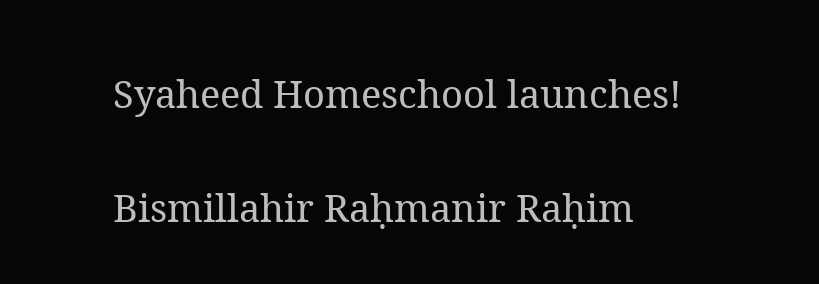Syaheed Homeschool launches!

Bismillahir Raḥmanir Raḥim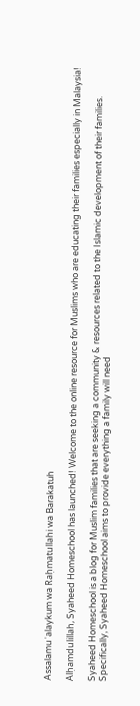Assalamu ʿalaykum wa Raḥmatullahi wa Barakatuh

Alḥamdulillah, Syaheed Homeschool has launched! Welcome to the online resource for Muslims who are educating their families especially in Malaysia!

Syaheed Homeschool is a blog for Muslim families that are seeking a community & resources related to the Islamic development of their families. Specifically, Syaheed Homeschool aims to provide everything a family will need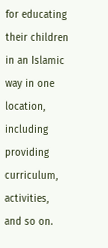for educating their children in an Islamic way in one location, including providing curriculum, activities, and so on.